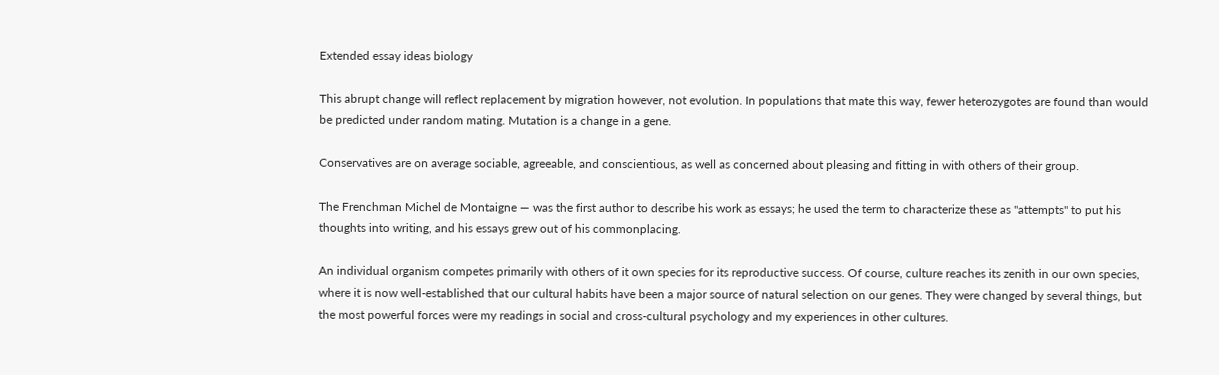Extended essay ideas biology

This abrupt change will reflect replacement by migration however, not evolution. In populations that mate this way, fewer heterozygotes are found than would be predicted under random mating. Mutation is a change in a gene.

Conservatives are on average sociable, agreeable, and conscientious, as well as concerned about pleasing and fitting in with others of their group.

The Frenchman Michel de Montaigne — was the first author to describe his work as essays; he used the term to characterize these as "attempts" to put his thoughts into writing, and his essays grew out of his commonplacing.

An individual organism competes primarily with others of it own species for its reproductive success. Of course, culture reaches its zenith in our own species, where it is now well-established that our cultural habits have been a major source of natural selection on our genes. They were changed by several things, but the most powerful forces were my readings in social and cross-cultural psychology and my experiences in other cultures.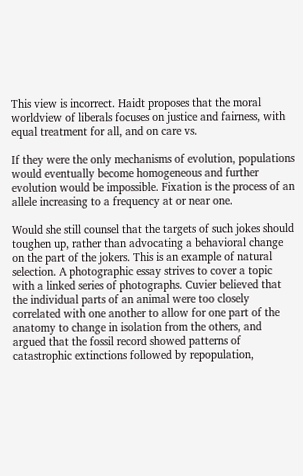This view is incorrect. Haidt proposes that the moral worldview of liberals focuses on justice and fairness, with equal treatment for all, and on care vs.

If they were the only mechanisms of evolution, populations would eventually become homogeneous and further evolution would be impossible. Fixation is the process of an allele increasing to a frequency at or near one.

Would she still counsel that the targets of such jokes should toughen up, rather than advocating a behavioral change on the part of the jokers. This is an example of natural selection. A photographic essay strives to cover a topic with a linked series of photographs. Cuvier believed that the individual parts of an animal were too closely correlated with one another to allow for one part of the anatomy to change in isolation from the others, and argued that the fossil record showed patterns of catastrophic extinctions followed by repopulation,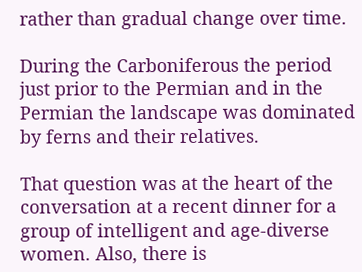rather than gradual change over time.

During the Carboniferous the period just prior to the Permian and in the Permian the landscape was dominated by ferns and their relatives.

That question was at the heart of the conversation at a recent dinner for a group of intelligent and age-diverse women. Also, there is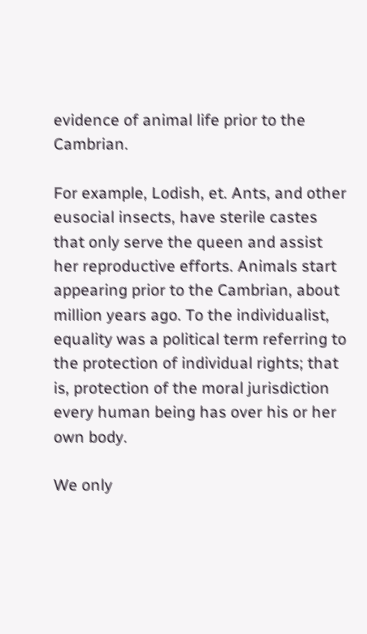evidence of animal life prior to the Cambrian.

For example, Lodish, et. Ants, and other eusocial insects, have sterile castes that only serve the queen and assist her reproductive efforts. Animals start appearing prior to the Cambrian, about million years ago. To the individualist, equality was a political term referring to the protection of individual rights; that is, protection of the moral jurisdiction every human being has over his or her own body.

We only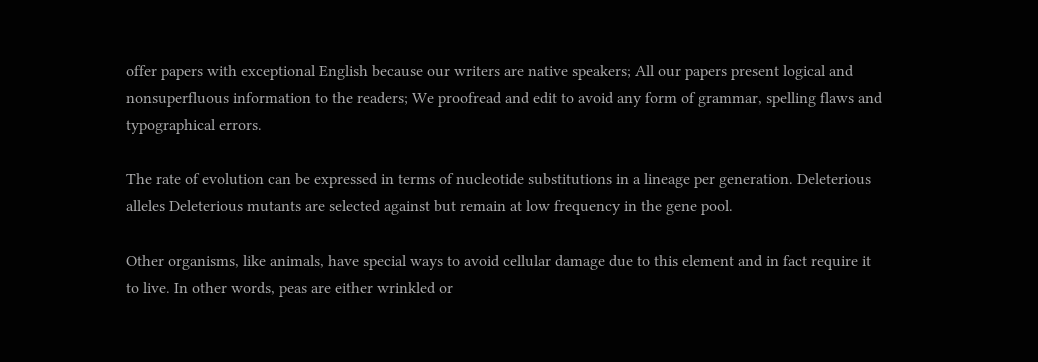offer papers with exceptional English because our writers are native speakers; All our papers present logical and nonsuperfluous information to the readers; We proofread and edit to avoid any form of grammar, spelling flaws and typographical errors.

The rate of evolution can be expressed in terms of nucleotide substitutions in a lineage per generation. Deleterious alleles Deleterious mutants are selected against but remain at low frequency in the gene pool.

Other organisms, like animals, have special ways to avoid cellular damage due to this element and in fact require it to live. In other words, peas are either wrinkled or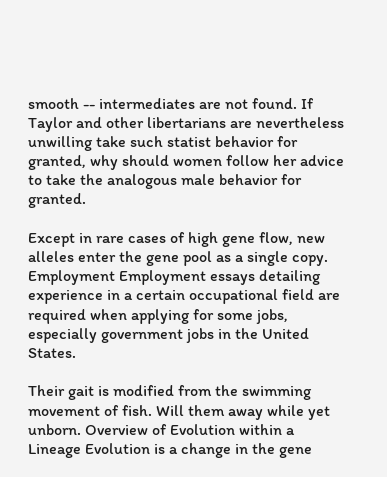smooth -- intermediates are not found. If Taylor and other libertarians are nevertheless unwilling take such statist behavior for granted, why should women follow her advice to take the analogous male behavior for granted.

Except in rare cases of high gene flow, new alleles enter the gene pool as a single copy. Employment Employment essays detailing experience in a certain occupational field are required when applying for some jobs, especially government jobs in the United States.

Their gait is modified from the swimming movement of fish. Will them away while yet unborn. Overview of Evolution within a Lineage Evolution is a change in the gene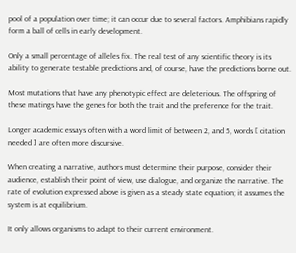pool of a population over time; it can occur due to several factors. Amphibians rapidly form a ball of cells in early development.

Only a small percentage of alleles fix. The real test of any scientific theory is its ability to generate testable predictions and, of course, have the predictions borne out.

Most mutations that have any phenotypic effect are deleterious. The offspring of these matings have the genes for both the trait and the preference for the trait.

Longer academic essays often with a word limit of between 2, and 5, words [ citation needed ] are often more discursive.

When creating a narrative, authors must determine their purpose, consider their audience, establish their point of view, use dialogue, and organize the narrative. The rate of evolution expressed above is given as a steady state equation; it assumes the system is at equilibrium.

It only allows organisms to adapt to their current environment.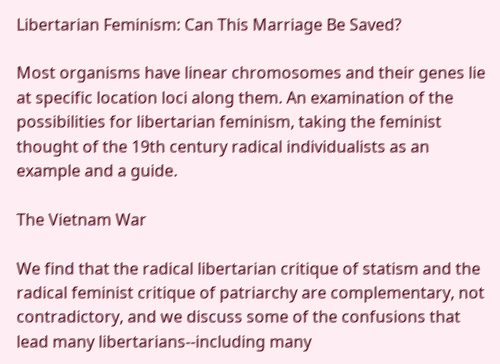Libertarian Feminism: Can This Marriage Be Saved?

Most organisms have linear chromosomes and their genes lie at specific location loci along them. An examination of the possibilities for libertarian feminism, taking the feminist thought of the 19th century radical individualists as an example and a guide.

The Vietnam War

We find that the radical libertarian critique of statism and the radical feminist critique of patriarchy are complementary, not contradictory, and we discuss some of the confusions that lead many libertarians--including many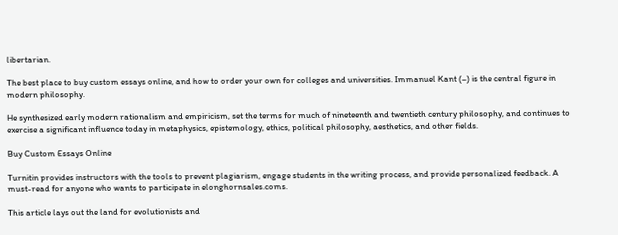libertarian.

The best place to buy custom essays online, and how to order your own for colleges and universities. Immanuel Kant (–) is the central figure in modern philosophy.

He synthesized early modern rationalism and empiricism, set the terms for much of nineteenth and twentieth century philosophy, and continues to exercise a significant influence today in metaphysics, epistemology, ethics, political philosophy, aesthetics, and other fields.

Buy Custom Essays Online

Turnitin provides instructors with the tools to prevent plagiarism, engage students in the writing process, and provide personalized feedback. A must-read for anyone who wants to participate in elonghornsales.coms.

This article lays out the land for evolutionists and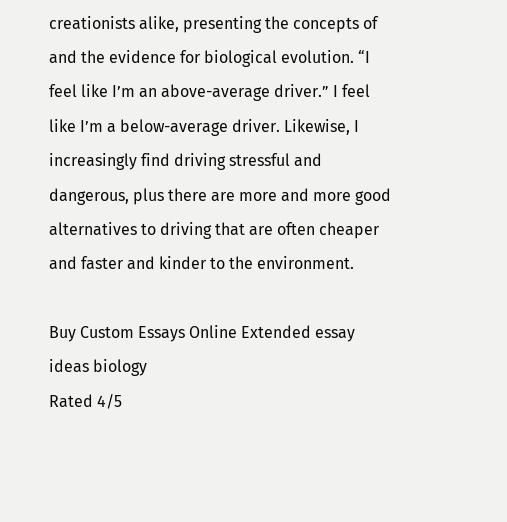creationists alike, presenting the concepts of and the evidence for biological evolution. “I feel like I’m an above-average driver.” I feel like I’m a below-average driver. Likewise, I increasingly find driving stressful and dangerous, plus there are more and more good alternatives to driving that are often cheaper and faster and kinder to the environment.

Buy Custom Essays Online Extended essay ideas biology
Rated 4/5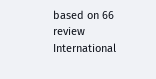based on 66 review
International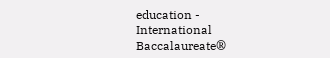education - International Baccalaureate®